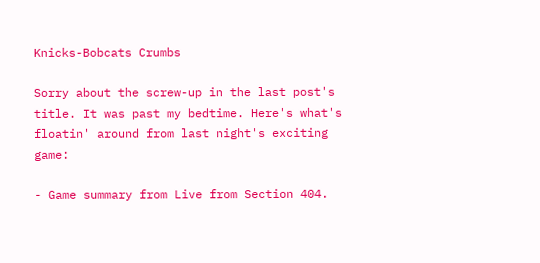Knicks-Bobcats Crumbs

Sorry about the screw-up in the last post's title. It was past my bedtime. Here's what's floatin' around from last night's exciting game:

- Game summary from Live from Section 404.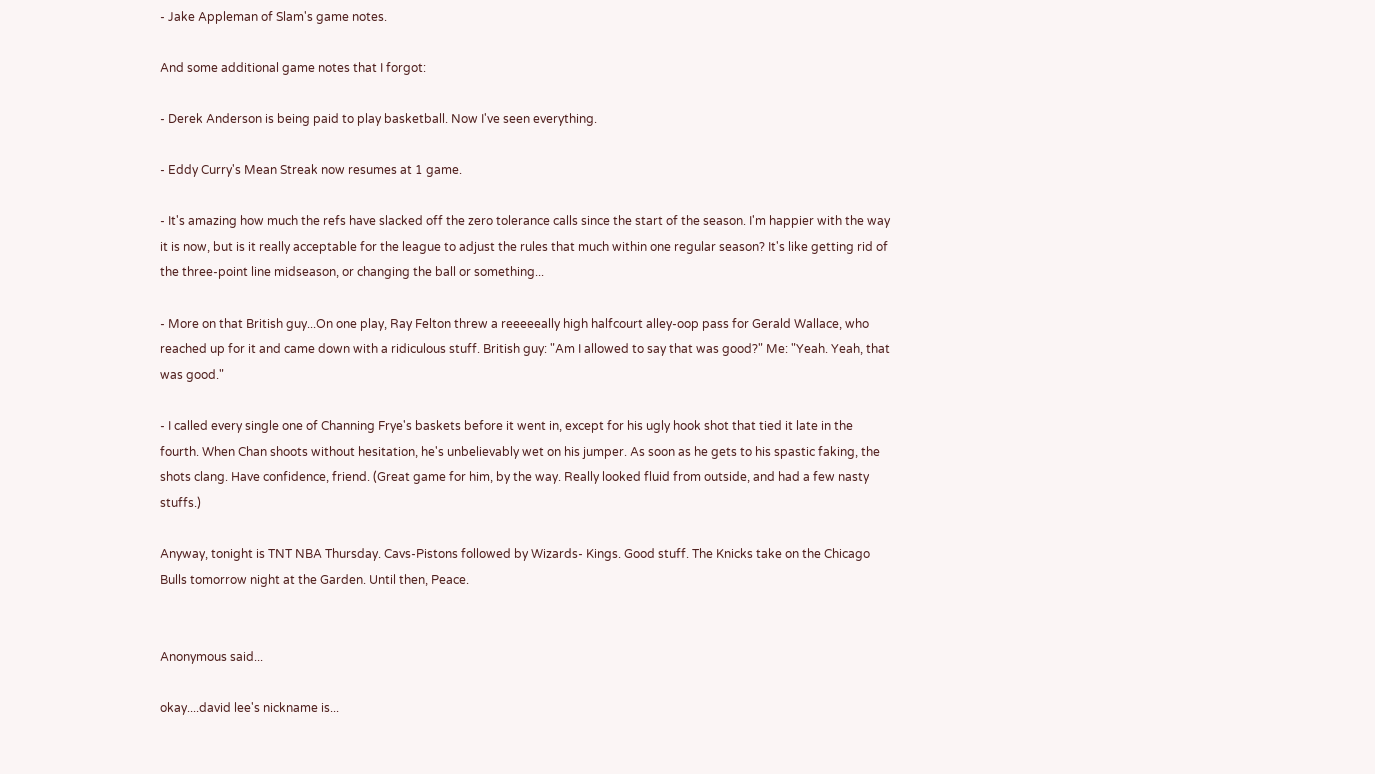- Jake Appleman of Slam's game notes.

And some additional game notes that I forgot:

- Derek Anderson is being paid to play basketball. Now I've seen everything.

- Eddy Curry's Mean Streak now resumes at 1 game.

- It's amazing how much the refs have slacked off the zero tolerance calls since the start of the season. I'm happier with the way it is now, but is it really acceptable for the league to adjust the rules that much within one regular season? It's like getting rid of the three-point line midseason, or changing the ball or something...

- More on that British guy...On one play, Ray Felton threw a reeeeeally high halfcourt alley-oop pass for Gerald Wallace, who reached up for it and came down with a ridiculous stuff. British guy: "Am I allowed to say that was good?" Me: "Yeah. Yeah, that was good."

- I called every single one of Channing Frye's baskets before it went in, except for his ugly hook shot that tied it late in the fourth. When Chan shoots without hesitation, he's unbelievably wet on his jumper. As soon as he gets to his spastic faking, the shots clang. Have confidence, friend. (Great game for him, by the way. Really looked fluid from outside, and had a few nasty stuffs.)

Anyway, tonight is TNT NBA Thursday. Cavs-Pistons followed by Wizards- Kings. Good stuff. The Knicks take on the Chicago Bulls tomorrow night at the Garden. Until then, Peace.


Anonymous said...

okay....david lee's nickname is...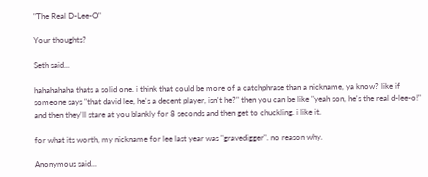"The Real D-Lee-O"

Your thoughts?

Seth said...

hahahahaha thats a solid one. i think that could be more of a catchphrase than a nickname, ya know? like if someone says "that david lee, he's a decent player, isn't he?" then you can be like "yeah son, he's the real d-lee-o!" and then they'll stare at you blankly for 8 seconds and then get to chuckling. i like it.

for what its worth, my nickname for lee last year was "gravedigger". no reason why.

Anonymous said...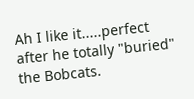Ah I like it.....perfect after he totally "buried" the Bobcats.